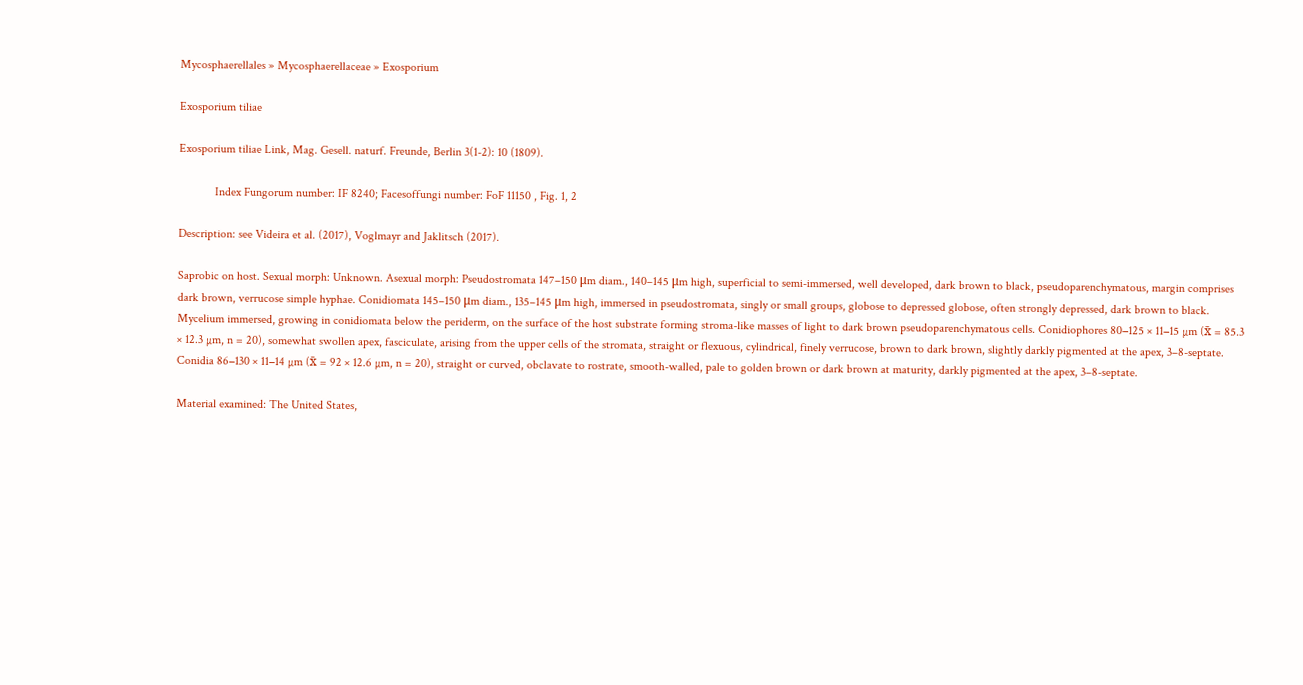Mycosphaerellales » Mycosphaerellaceae » Exosporium

Exosporium tiliae

Exosporium tiliae Link, Mag. Gesell. naturf. Freunde, Berlin 3(1-2): 10 (1809).

            Index Fungorum number: IF 8240; Facesoffungi number: FoF 11150 , Fig. 1, 2

Description: see Videira et al. (2017), Voglmayr and Jaklitsch (2017).

Saprobic on host. Sexual morph: Unknown. Asexual morph: Pseudostromata 147–150 μm diam., 140–145 μm high, superficial to semi-immersed, well developed, dark brown to black, pseudoparenchymatous, margin comprises dark brown, verrucose simple hyphae. Conidiomata 145–150 μm diam., 135–145 μm high, immersed in pseudostromata, singly or small groups, globose to depressed globose, often strongly depressed, dark brown to black. Mycelium immersed, growing in conidiomata below the periderm, on the surface of the host substrate forming stroma-like masses of light to dark brown pseudoparenchymatous cells. Conidiophores 80−125 × 11−15 µm (x̄ = 85.3 × 12.3 µm, n = 20), somewhat swollen apex, fasciculate, arising from the upper cells of the stromata, straight or flexuous, cylindrical, finely verrucose, brown to dark brown, slightly darkly pigmented at the apex, 3–8-septate. Conidia 86−130 × 11−14 µm (x̄ = 92 × 12.6 µm, n = 20), straight or curved, obclavate to rostrate, smooth-walled, pale to golden brown or dark brown at maturity, darkly pigmented at the apex, 3–8-septate.

Material examined: The United States,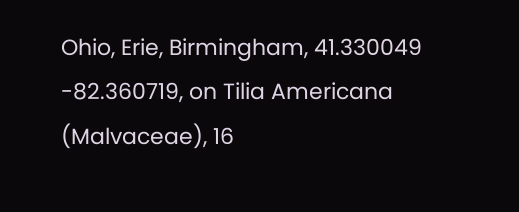Ohio, Erie, Birmingham, 41.330049 -82.360719, on Tilia Americana (Malvaceae), 16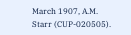March 1907, A.M. Starr (CUP-020505).